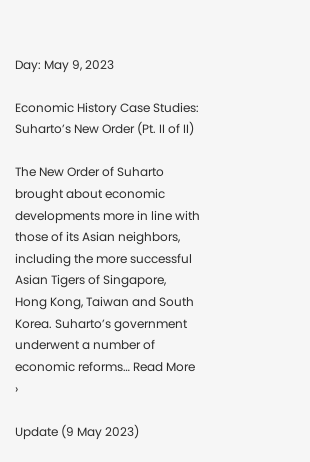Day: May 9, 2023

Economic History Case Studies: Suharto’s New Order (Pt. II of II)

The New Order of Suharto brought about economic developments more in line with those of its Asian neighbors, including the more successful Asian Tigers of Singapore, Hong Kong, Taiwan and South Korea. Suharto’s government underwent a number of economic reforms… Read More ›

Update (9 May 2023)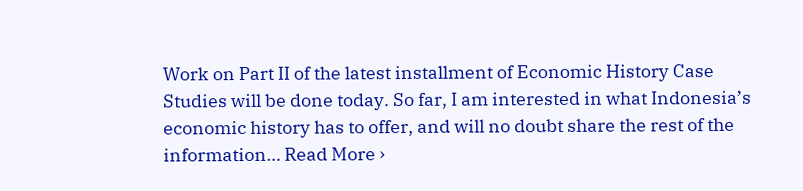Work on Part II of the latest installment of Economic History Case Studies will be done today. So far, I am interested in what Indonesia’s economic history has to offer, and will no doubt share the rest of the information… Read More ›